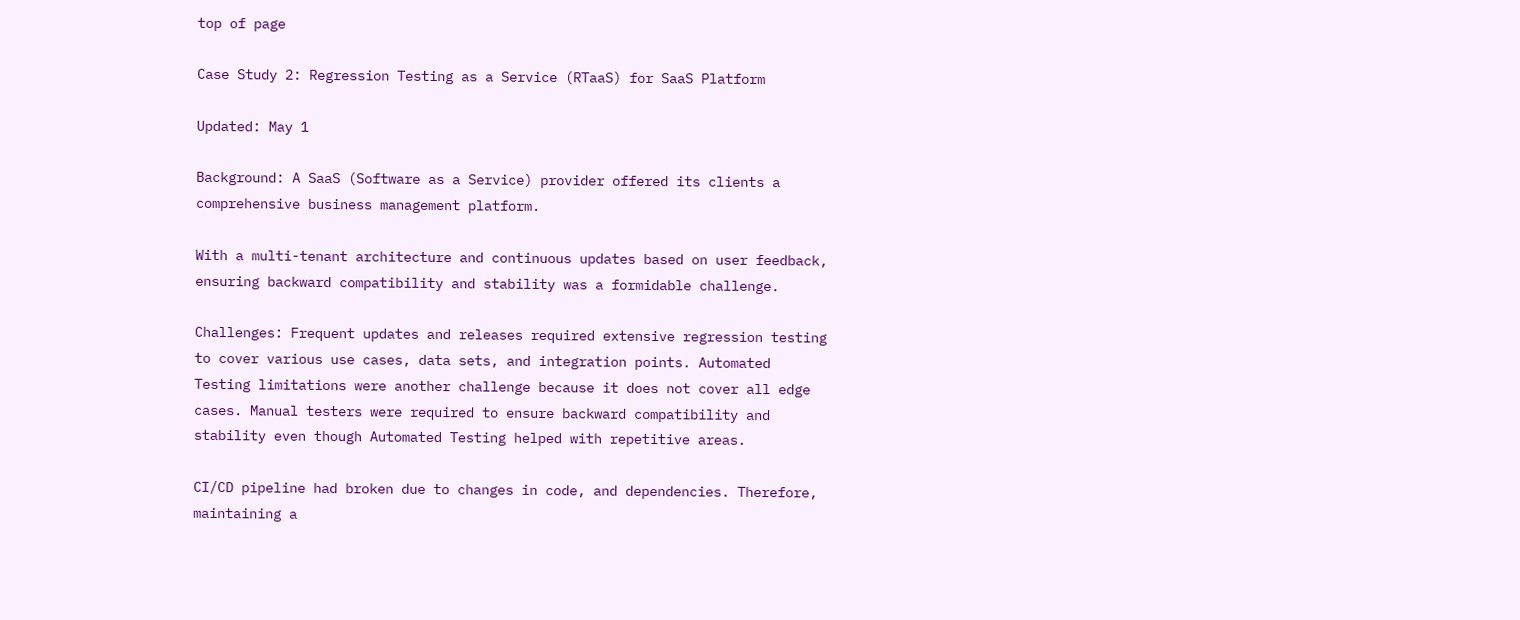top of page

Case Study 2: Regression Testing as a Service (RTaaS) for SaaS Platform

Updated: May 1

Background: A SaaS (Software as a Service) provider offered its clients a comprehensive business management platform.

With a multi-tenant architecture and continuous updates based on user feedback, ensuring backward compatibility and stability was a formidable challenge.

Challenges: Frequent updates and releases required extensive regression testing to cover various use cases, data sets, and integration points. Automated Testing limitations were another challenge because it does not cover all edge cases. Manual testers were required to ensure backward compatibility and stability even though Automated Testing helped with repetitive areas.

CI/CD pipeline had broken due to changes in code, and dependencies. Therefore, maintaining a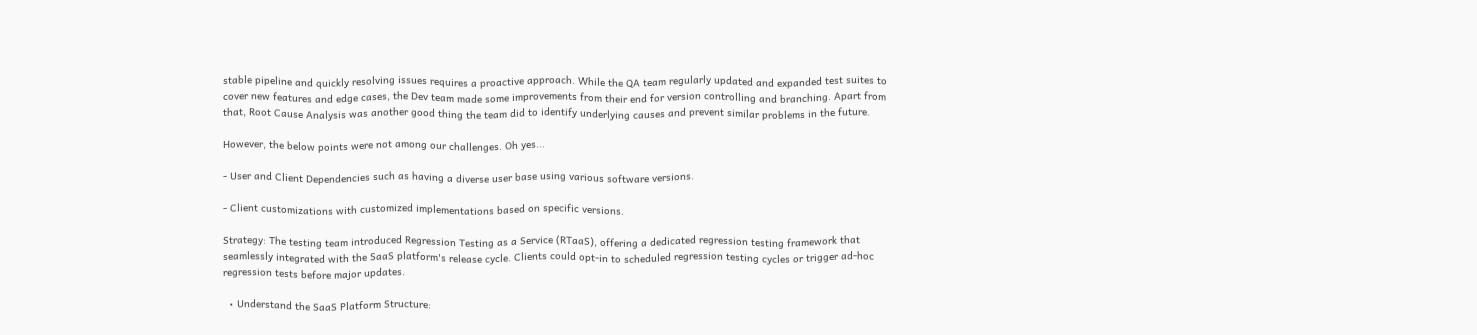stable pipeline and quickly resolving issues requires a proactive approach. While the QA team regularly updated and expanded test suites to cover new features and edge cases, the Dev team made some improvements from their end for version controlling and branching. Apart from that, Root Cause Analysis was another good thing the team did to identify underlying causes and prevent similar problems in the future.

However, the below points were not among our challenges. Oh yes...

- User and Client Dependencies such as having a diverse user base using various software versions.

- Client customizations with customized implementations based on specific versions.

Strategy: The testing team introduced Regression Testing as a Service (RTaaS), offering a dedicated regression testing framework that seamlessly integrated with the SaaS platform's release cycle. Clients could opt-in to scheduled regression testing cycles or trigger ad-hoc regression tests before major updates.

  • Understand the SaaS Platform Structure: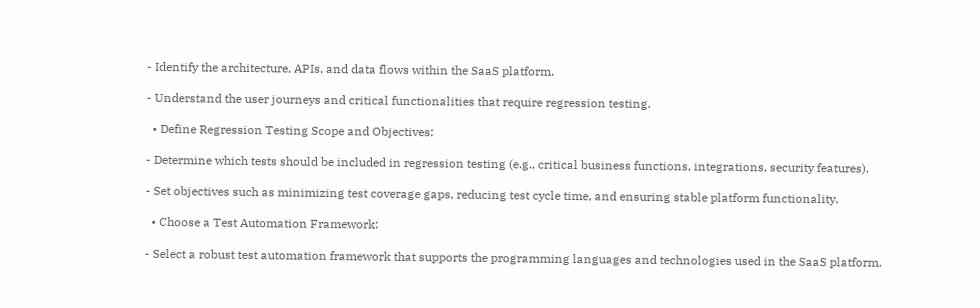- Identify the architecture, APIs, and data flows within the SaaS platform.

- Understand the user journeys and critical functionalities that require regression testing.

  • Define Regression Testing Scope and Objectives:

- Determine which tests should be included in regression testing (e.g., critical business functions, integrations, security features).

- Set objectives such as minimizing test coverage gaps, reducing test cycle time, and ensuring stable platform functionality.

  • Choose a Test Automation Framework:

- Select a robust test automation framework that supports the programming languages and technologies used in the SaaS platform.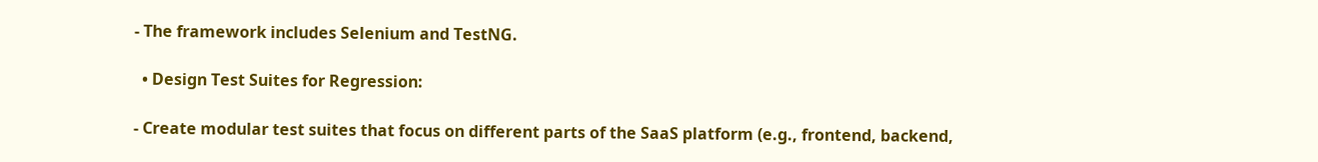- The framework includes Selenium and TestNG.

  • Design Test Suites for Regression:

- Create modular test suites that focus on different parts of the SaaS platform (e.g., frontend, backend,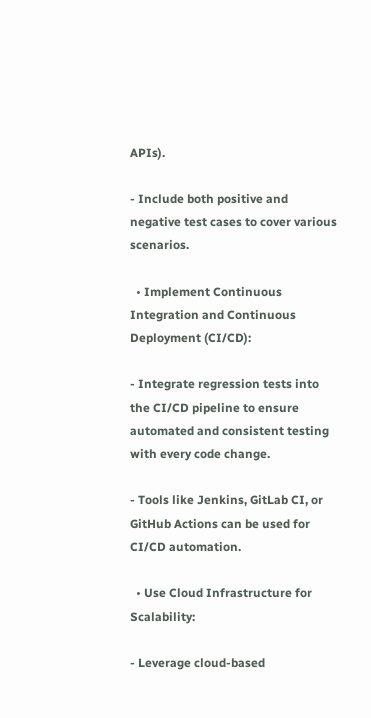APIs).

- Include both positive and negative test cases to cover various scenarios.

  • Implement Continuous Integration and Continuous Deployment (CI/CD):

- Integrate regression tests into the CI/CD pipeline to ensure automated and consistent testing with every code change.

- Tools like Jenkins, GitLab CI, or GitHub Actions can be used for CI/CD automation.

  • Use Cloud Infrastructure for Scalability:

- Leverage cloud-based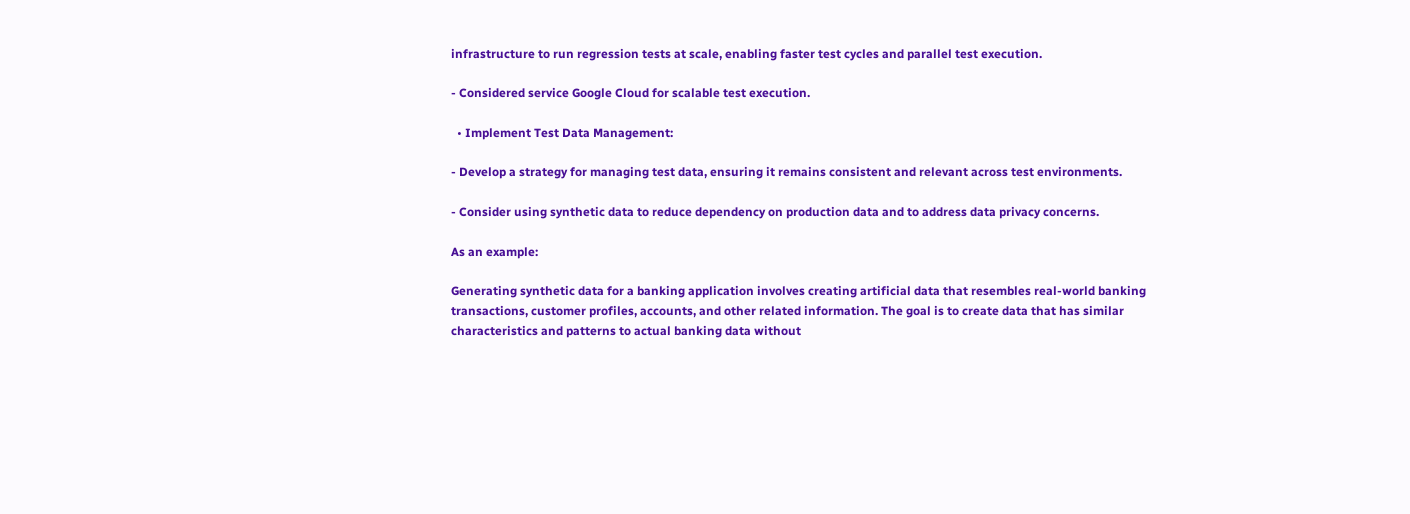infrastructure to run regression tests at scale, enabling faster test cycles and parallel test execution.

- Considered service Google Cloud for scalable test execution.

  • Implement Test Data Management:

- Develop a strategy for managing test data, ensuring it remains consistent and relevant across test environments.

- Consider using synthetic data to reduce dependency on production data and to address data privacy concerns.

As an example:

Generating synthetic data for a banking application involves creating artificial data that resembles real-world banking transactions, customer profiles, accounts, and other related information. The goal is to create data that has similar characteristics and patterns to actual banking data without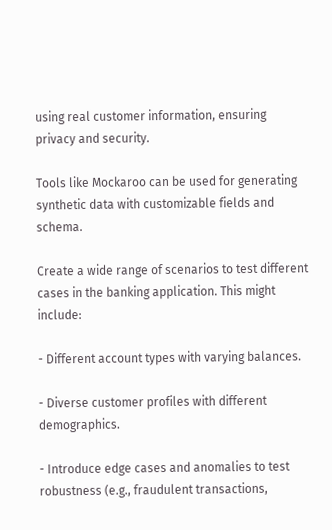using real customer information, ensuring privacy and security.

Tools like Mockaroo can be used for generating synthetic data with customizable fields and schema.

Create a wide range of scenarios to test different cases in the banking application. This might include:

- Different account types with varying balances.

- Diverse customer profiles with different demographics.

- Introduce edge cases and anomalies to test robustness (e.g., fraudulent transactions,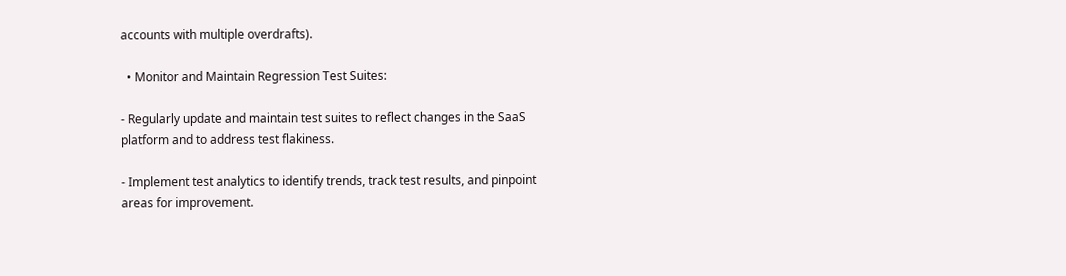accounts with multiple overdrafts).

  • Monitor and Maintain Regression Test Suites:

- Regularly update and maintain test suites to reflect changes in the SaaS platform and to address test flakiness.

- Implement test analytics to identify trends, track test results, and pinpoint areas for improvement.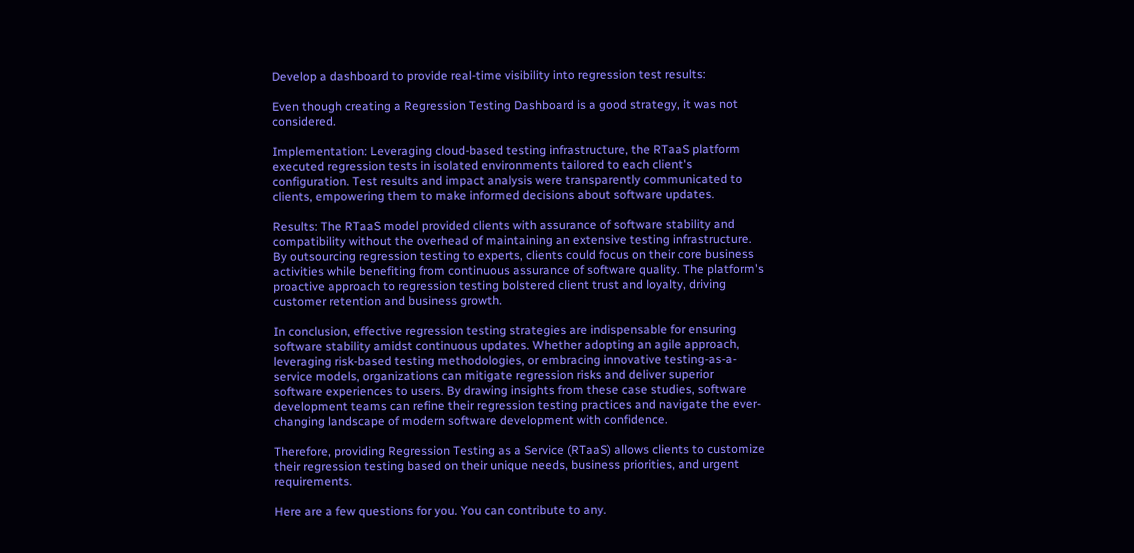Develop a dashboard to provide real-time visibility into regression test results:

Even though creating a Regression Testing Dashboard is a good strategy, it was not considered.

Implementation: Leveraging cloud-based testing infrastructure, the RTaaS platform executed regression tests in isolated environments tailored to each client's configuration. Test results and impact analysis were transparently communicated to clients, empowering them to make informed decisions about software updates.

Results: The RTaaS model provided clients with assurance of software stability and compatibility without the overhead of maintaining an extensive testing infrastructure. By outsourcing regression testing to experts, clients could focus on their core business activities while benefiting from continuous assurance of software quality. The platform's proactive approach to regression testing bolstered client trust and loyalty, driving customer retention and business growth.

In conclusion, effective regression testing strategies are indispensable for ensuring software stability amidst continuous updates. Whether adopting an agile approach, leveraging risk-based testing methodologies, or embracing innovative testing-as-a-service models, organizations can mitigate regression risks and deliver superior software experiences to users. By drawing insights from these case studies, software development teams can refine their regression testing practices and navigate the ever-changing landscape of modern software development with confidence.

Therefore, providing Regression Testing as a Service (RTaaS) allows clients to customize their regression testing based on their unique needs, business priorities, and urgent requirements.

Here are a few questions for you. You can contribute to any.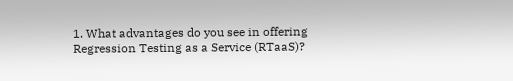1. What advantages do you see in offering Regression Testing as a Service (RTaaS)?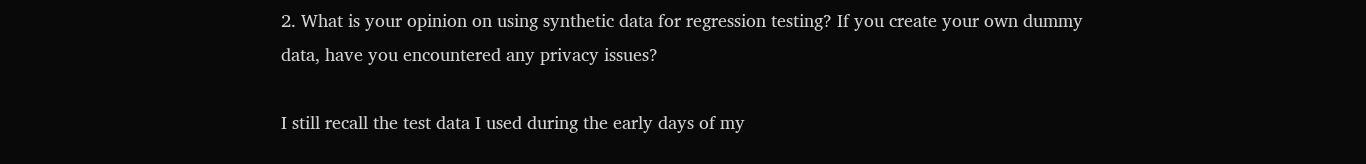2. What is your opinion on using synthetic data for regression testing? If you create your own dummy data, have you encountered any privacy issues?

I still recall the test data I used during the early days of my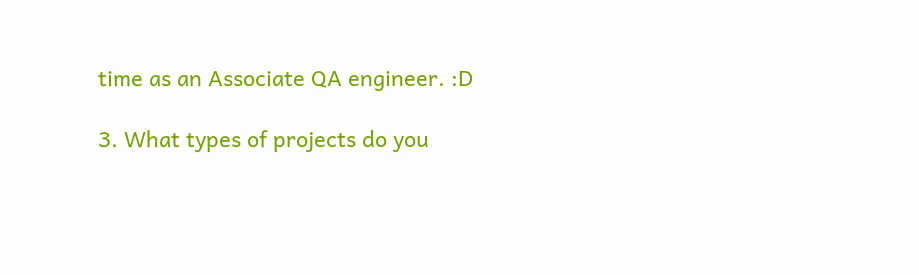time as an Associate QA engineer. :D

3. What types of projects do you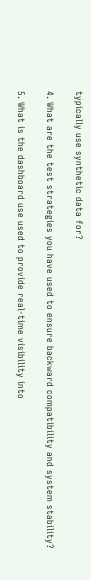typically use synthetic data for?

4. What are the test strategies you have used to ensure backward compatibility and system stability?

5. What is the dashboard use used to provide real-time visibility into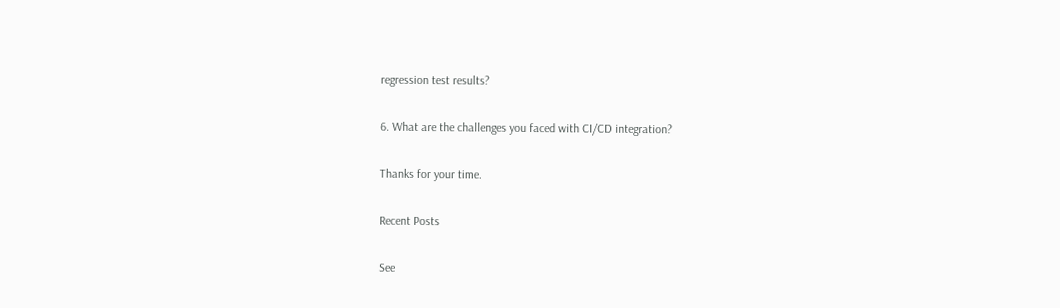regression test results?

6. What are the challenges you faced with CI/CD integration?

Thanks for your time.

Recent Posts

See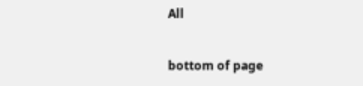All


bottom of page